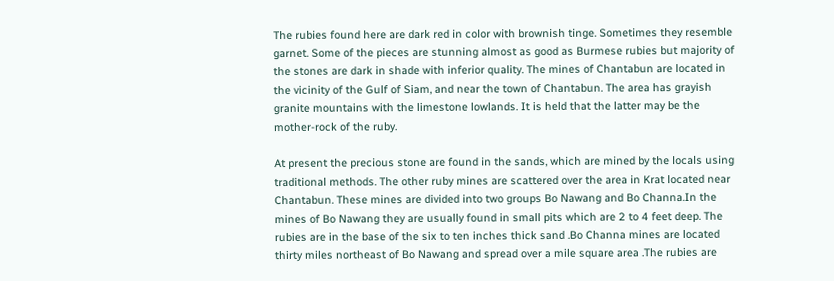The rubies found here are dark red in color with brownish tinge. Sometimes they resemble garnet. Some of the pieces are stunning almost as good as Burmese rubies but majority of the stones are dark in shade with inferior quality. The mines of Chantabun are located in the vicinity of the Gulf of Siam, and near the town of Chantabun. The area has grayish granite mountains with the limestone lowlands. It is held that the latter may be the mother-rock of the ruby.

At present the precious stone are found in the sands, which are mined by the locals using traditional methods. The other ruby mines are scattered over the area in Krat located near Chantabun. These mines are divided into two groups Bo Nawang and Bo Channa.In the mines of Bo Nawang they are usually found in small pits which are 2 to 4 feet deep. The rubies are in the base of the six to ten inches thick sand .Bo Channa mines are located thirty miles northeast of Bo Nawang and spread over a mile square area .The rubies are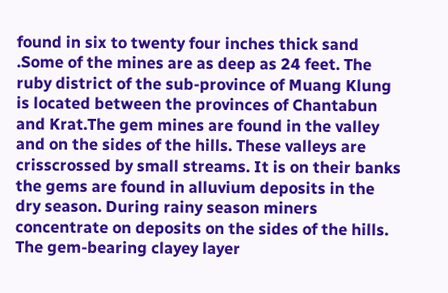found in six to twenty four inches thick sand .Some of the mines are as deep as 24 feet. The ruby district of the sub-province of Muang Klung is located between the provinces of Chantabun and Krat.The gem mines are found in the valley and on the sides of the hills. These valleys are crisscrossed by small streams. It is on their banks the gems are found in alluvium deposits in the dry season. During rainy season miners concentrate on deposits on the sides of the hills. The gem-bearing clayey layer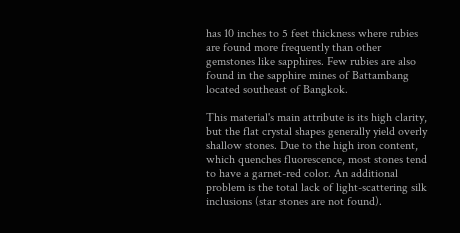has 10 inches to 5 feet thickness where rubies are found more frequently than other gemstones like sapphires. Few rubies are also found in the sapphire mines of Battambang located southeast of Bangkok.

This material's main attribute is its high clarity, but the flat crystal shapes generally yield overly shallow stones. Due to the high iron content, which quenches fluorescence, most stones tend to have a garnet-red color. An additional problem is the total lack of light-scattering silk inclusions (star stones are not found).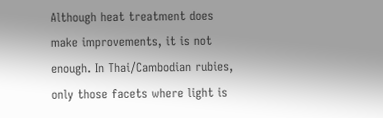Although heat treatment does make improvements, it is not enough. In Thai/Cambodian rubies, only those facets where light is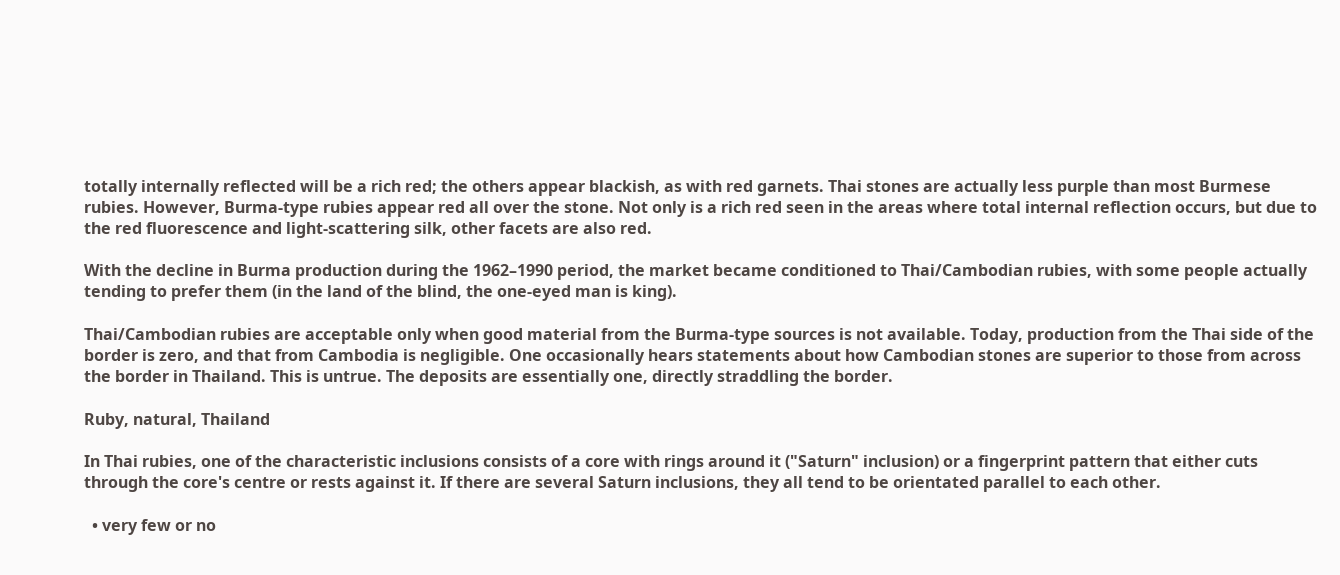totally internally reflected will be a rich red; the others appear blackish, as with red garnets. Thai stones are actually less purple than most Burmese rubies. However, Burma-type rubies appear red all over the stone. Not only is a rich red seen in the areas where total internal reflection occurs, but due to the red fluorescence and light-scattering silk, other facets are also red.

With the decline in Burma production during the 1962–1990 period, the market became conditioned to Thai/Cambodian rubies, with some people actually tending to prefer them (in the land of the blind, the one-eyed man is king).

Thai/Cambodian rubies are acceptable only when good material from the Burma-type sources is not available. Today, production from the Thai side of the border is zero, and that from Cambodia is negligible. One occasionally hears statements about how Cambodian stones are superior to those from across the border in Thailand. This is untrue. The deposits are essentially one, directly straddling the border.

Ruby, natural, Thailand

In Thai rubies, one of the characteristic inclusions consists of a core with rings around it ("Saturn" inclusion) or a fingerprint pattern that either cuts through the core's centre or rests against it. If there are several Saturn inclusions, they all tend to be orientated parallel to each other.

  • very few or no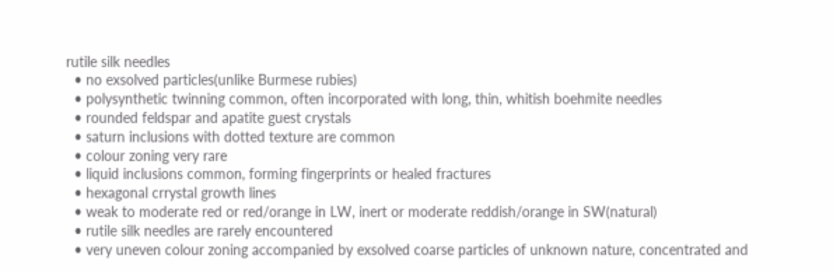rutile silk needles
  • no exsolved particles(unlike Burmese rubies)
  • polysynthetic twinning common, often incorporated with long, thin, whitish boehmite needles
  • rounded feldspar and apatite guest crystals
  • saturn inclusions with dotted texture are common
  • colour zoning very rare
  • liquid inclusions common, forming fingerprints or healed fractures
  • hexagonal crrystal growth lines
  • weak to moderate red or red/orange in LW, inert or moderate reddish/orange in SW(natural)
  • rutile silk needles are rarely encountered
  • very uneven colour zoning accompanied by exsolved coarse particles of unknown nature, concentrated and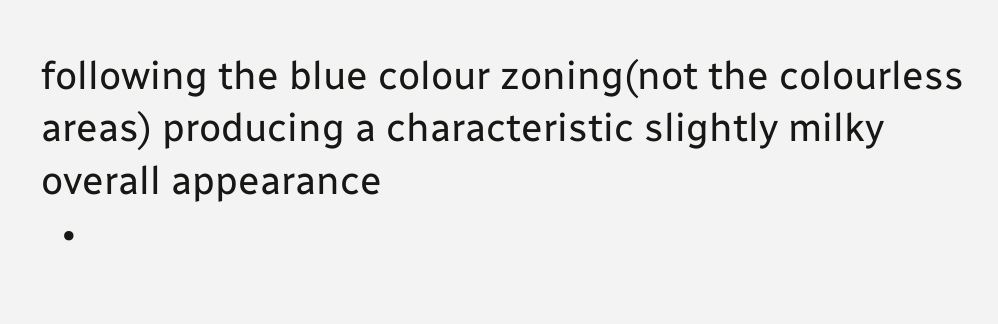following the blue colour zoning(not the colourless areas) producing a characteristic slightly milky overall appearance
  •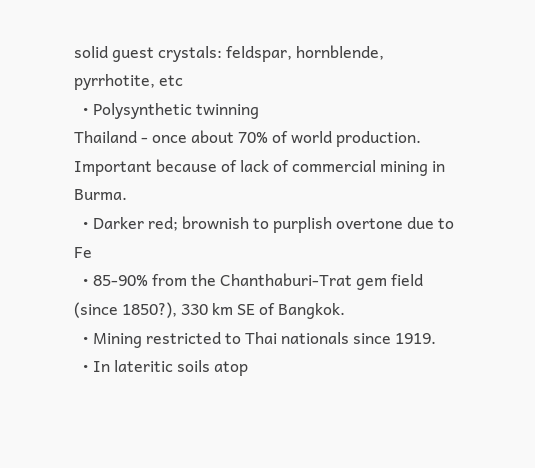solid guest crystals: feldspar, hornblende, pyrrhotite, etc
  • Polysynthetic twinning
Thailand - once about 70% of world production. Important because of lack of commercial mining in Burma.
  • Darker red; brownish to purplish overtone due to Fe
  • 85-90% from the Chanthaburi-Trat gem field (since 1850?), 330 km SE of Bangkok.
  • Mining restricted to Thai nationals since 1919.
  • In lateritic soils atop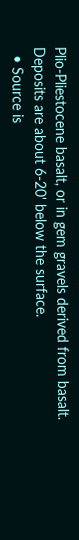Plio-Pliestocene basalt, or in gem gravels derived from basalt. Deposits are about 6-20' below the surface.
  • Source is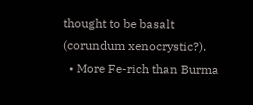thought to be basalt (corundum xenocrystic?).
  • More Fe-rich than Burma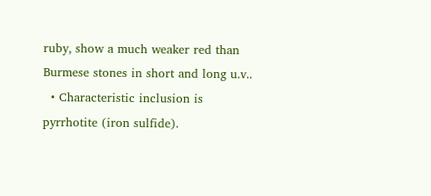ruby, show a much weaker red than Burmese stones in short and long u.v..
  • Characteristic inclusion is pyrrhotite (iron sulfide).